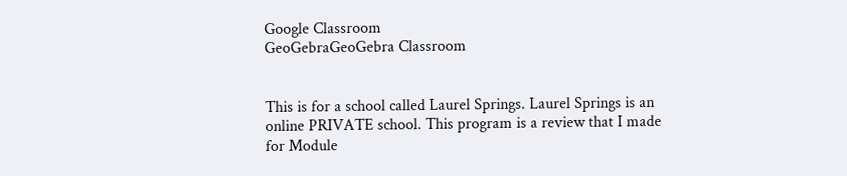Google Classroom
GeoGebraGeoGebra Classroom


This is for a school called Laurel Springs. Laurel Springs is an online PRIVATE school. This program is a review that I made for Module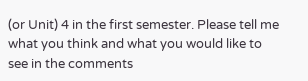(or Unit) 4 in the first semester. Please tell me what you think and what you would like to see in the comments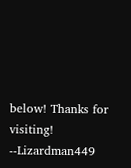below! Thanks for visiting! --Lizardman449